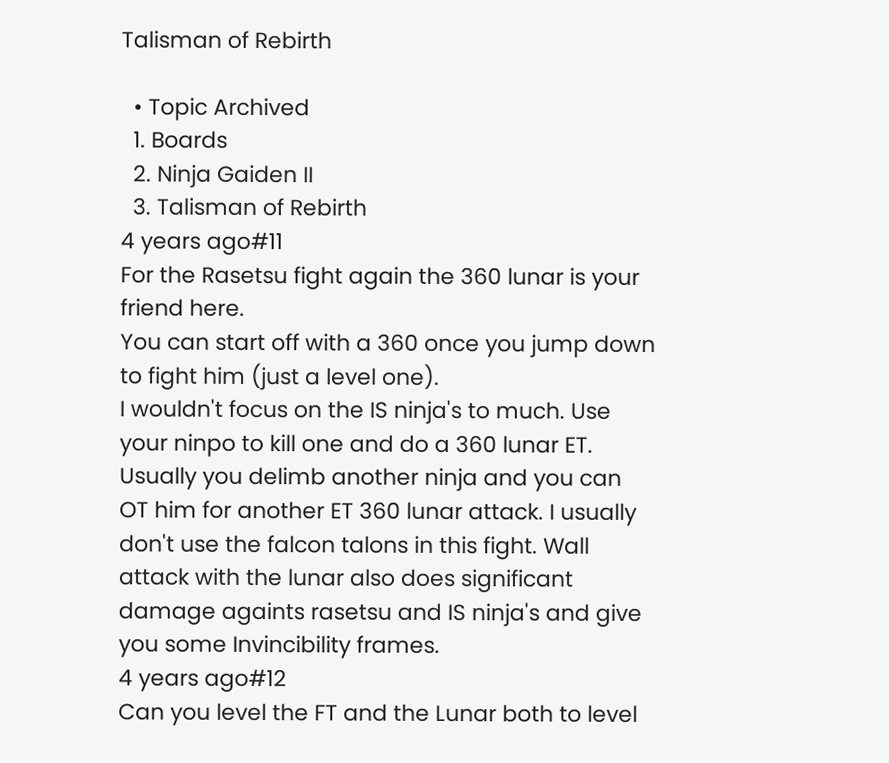Talisman of Rebirth

  • Topic Archived
  1. Boards
  2. Ninja Gaiden II
  3. Talisman of Rebirth
4 years ago#11
For the Rasetsu fight again the 360 lunar is your friend here.
You can start off with a 360 once you jump down to fight him (just a level one).
I wouldn't focus on the IS ninja's to much. Use your ninpo to kill one and do a 360 lunar ET. Usually you delimb another ninja and you can OT him for another ET 360 lunar attack. I usually don't use the falcon talons in this fight. Wall attack with the lunar also does significant damage againts rasetsu and IS ninja's and give you some Invincibility frames.
4 years ago#12
Can you level the FT and the Lunar both to level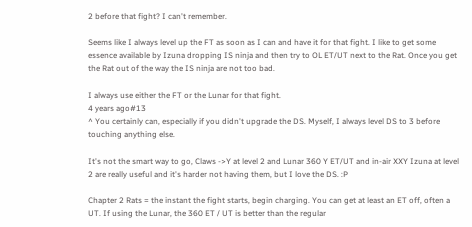2 before that fight? I can't remember.

Seems like I always level up the FT as soon as I can and have it for that fight. I like to get some essence available by Izuna dropping IS ninja and then try to OL ET/UT next to the Rat. Once you get the Rat out of the way the IS ninja are not too bad.

I always use either the FT or the Lunar for that fight.
4 years ago#13
^ You certainly can, especially if you didn't upgrade the DS. Myself, I always level DS to 3 before touching anything else.

It's not the smart way to go, Claws ->Y at level 2 and Lunar 360 Y ET/UT and in-air XXY Izuna at level 2 are really useful and it's harder not having them, but I love the DS. :P

Chapter 2 Rats = the instant the fight starts, begin charging. You can get at least an ET off, often a UT. If using the Lunar, the 360 ET / UT is better than the regular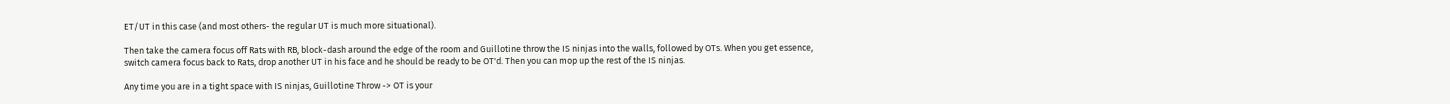ET/UT in this case (and most others- the regular UT is much more situational).

Then take the camera focus off Rats with RB, block-dash around the edge of the room and Guillotine throw the IS ninjas into the walls, followed by OTs. When you get essence, switch camera focus back to Rats, drop another UT in his face and he should be ready to be OT'd. Then you can mop up the rest of the IS ninjas.

Any time you are in a tight space with IS ninjas, Guillotine Throw -> OT is your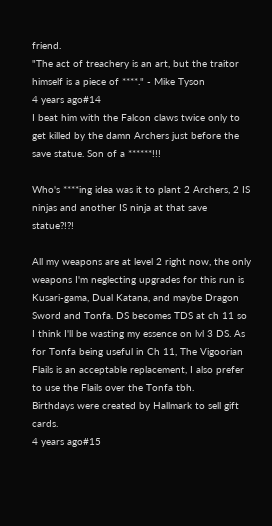friend.
"The act of treachery is an art, but the traitor himself is a piece of ****." - Mike Tyson
4 years ago#14
I beat him with the Falcon claws twice only to get killed by the damn Archers just before the save statue. Son of a ******!!!

Who's ****ing idea was it to plant 2 Archers, 2 IS ninjas and another IS ninja at that save statue?!?!

All my weapons are at level 2 right now, the only weapons I'm neglecting upgrades for this run is Kusari-gama, Dual Katana, and maybe Dragon Sword and Tonfa. DS becomes TDS at ch 11 so I think I'll be wasting my essence on lvl 3 DS. As for Tonfa being useful in Ch 11, The Vigoorian Flails is an acceptable replacement, I also prefer to use the Flails over the Tonfa tbh.
Birthdays were created by Hallmark to sell gift cards.
4 years ago#15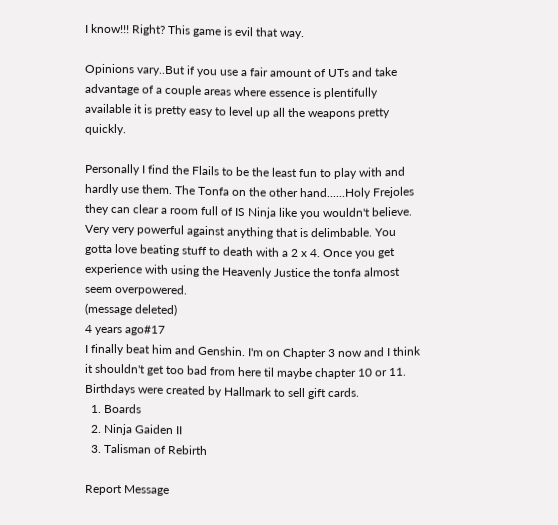I know!!! Right? This game is evil that way.

Opinions vary..But if you use a fair amount of UTs and take advantage of a couple areas where essence is plentifully available it is pretty easy to level up all the weapons pretty quickly.

Personally I find the Flails to be the least fun to play with and hardly use them. The Tonfa on the other hand......Holy Frejoles they can clear a room full of IS Ninja like you wouldn't believe. Very very powerful against anything that is delimbable. You gotta love beating stuff to death with a 2 x 4. Once you get experience with using the Heavenly Justice the tonfa almost seem overpowered.
(message deleted)
4 years ago#17
I finally beat him and Genshin. I'm on Chapter 3 now and I think it shouldn't get too bad from here til maybe chapter 10 or 11.
Birthdays were created by Hallmark to sell gift cards.
  1. Boards
  2. Ninja Gaiden II
  3. Talisman of Rebirth

Report Message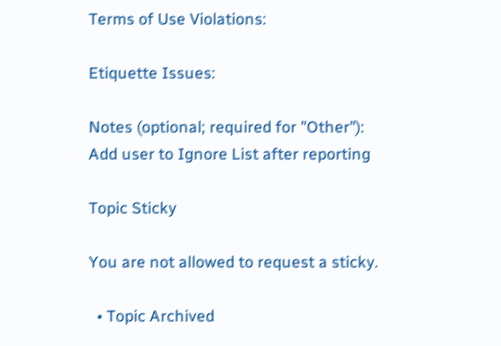Terms of Use Violations:

Etiquette Issues:

Notes (optional; required for "Other"):
Add user to Ignore List after reporting

Topic Sticky

You are not allowed to request a sticky.

  • Topic Archived